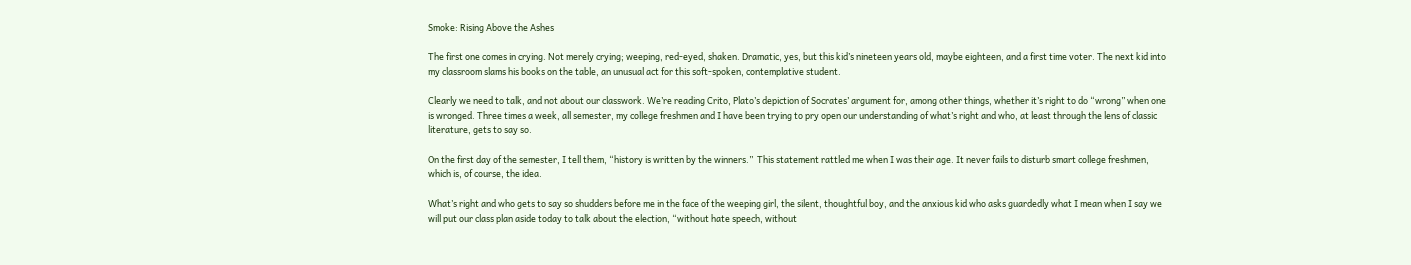Smoke: Rising Above the Ashes

The first one comes in crying. Not merely crying; weeping, red-eyed, shaken. Dramatic, yes, but this kid’s nineteen years old, maybe eighteen, and a first time voter. The next kid into my classroom slams his books on the table, an unusual act for this soft-spoken, contemplative student.

Clearly we need to talk, and not about our classwork. We’re reading Crito, Plato’s depiction of Socrates’ argument for, among other things, whether it’s right to do “wrong” when one is wronged. Three times a week, all semester, my college freshmen and I have been trying to pry open our understanding of what’s right and who, at least through the lens of classic literature, gets to say so.

On the first day of the semester, I tell them, “history is written by the winners.”  This statement rattled me when I was their age. It never fails to disturb smart college freshmen, which is, of course, the idea.

What’s right and who gets to say so shudders before me in the face of the weeping girl, the silent, thoughtful boy, and the anxious kid who asks guardedly what I mean when I say we will put our class plan aside today to talk about the election, “without hate speech, without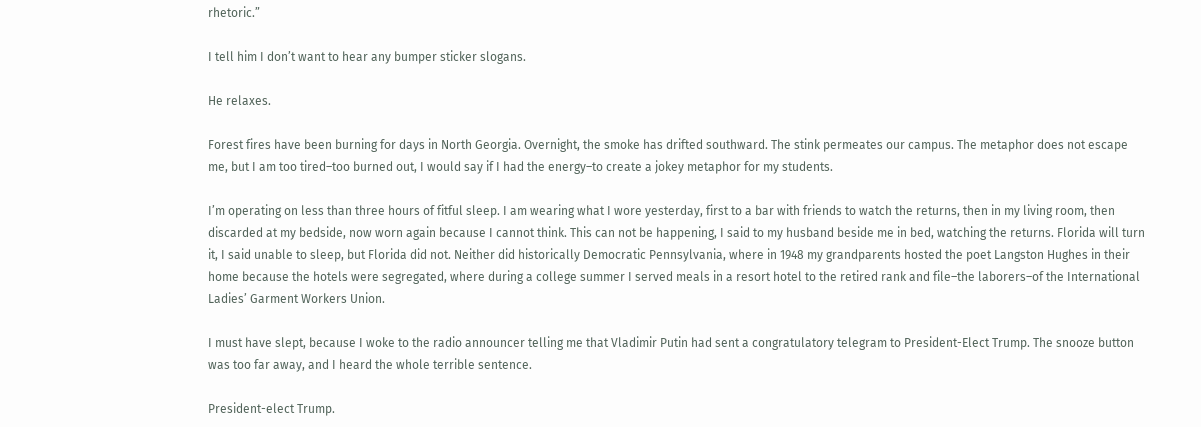rhetoric.”

I tell him I don’t want to hear any bumper sticker slogans.

He relaxes.

Forest fires have been burning for days in North Georgia. Overnight, the smoke has drifted southward. The stink permeates our campus. The metaphor does not escape me, but I am too tired–too burned out, I would say if I had the energy–to create a jokey metaphor for my students.

I’m operating on less than three hours of fitful sleep. I am wearing what I wore yesterday, first to a bar with friends to watch the returns, then in my living room, then discarded at my bedside, now worn again because I cannot think. This can not be happening, I said to my husband beside me in bed, watching the returns. Florida will turn it, I said unable to sleep, but Florida did not. Neither did historically Democratic Pennsylvania, where in 1948 my grandparents hosted the poet Langston Hughes in their home because the hotels were segregated, where during a college summer I served meals in a resort hotel to the retired rank and file–the laborers–of the International Ladies’ Garment Workers Union.

I must have slept, because I woke to the radio announcer telling me that Vladimir Putin had sent a congratulatory telegram to President-Elect Trump. The snooze button was too far away, and I heard the whole terrible sentence.

President-elect Trump.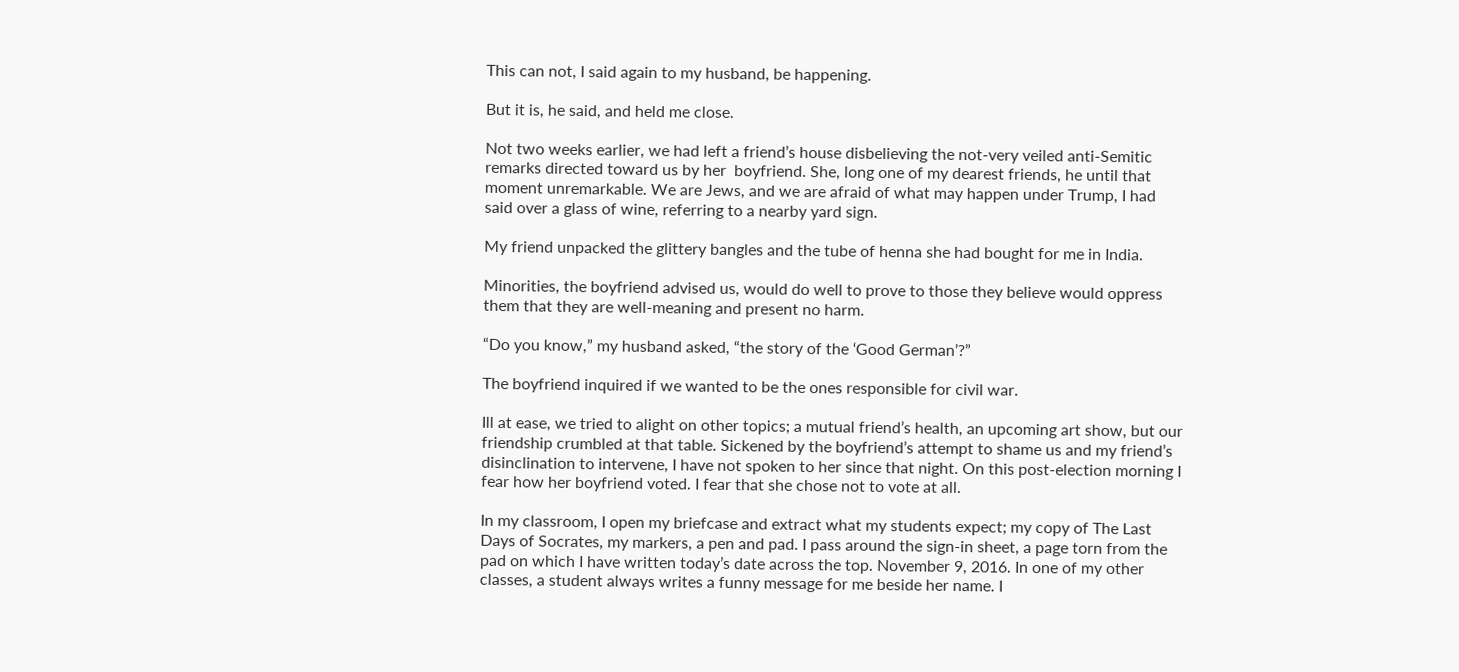This can not, I said again to my husband, be happening.

But it is, he said, and held me close.

Not two weeks earlier, we had left a friend’s house disbelieving the not-very veiled anti-Semitic remarks directed toward us by her  boyfriend. She, long one of my dearest friends, he until that moment unremarkable. We are Jews, and we are afraid of what may happen under Trump, I had said over a glass of wine, referring to a nearby yard sign.

My friend unpacked the glittery bangles and the tube of henna she had bought for me in India.

Minorities, the boyfriend advised us, would do well to prove to those they believe would oppress them that they are well-meaning and present no harm.

“Do you know,” my husband asked, “the story of the ‘Good German’?”

The boyfriend inquired if we wanted to be the ones responsible for civil war.

Ill at ease, we tried to alight on other topics; a mutual friend’s health, an upcoming art show, but our friendship crumbled at that table. Sickened by the boyfriend’s attempt to shame us and my friend’s disinclination to intervene, I have not spoken to her since that night. On this post-election morning I fear how her boyfriend voted. I fear that she chose not to vote at all.

In my classroom, I open my briefcase and extract what my students expect; my copy of The Last Days of Socrates, my markers, a pen and pad. I pass around the sign-in sheet, a page torn from the pad on which I have written today’s date across the top. November 9, 2016. In one of my other classes, a student always writes a funny message for me beside her name. I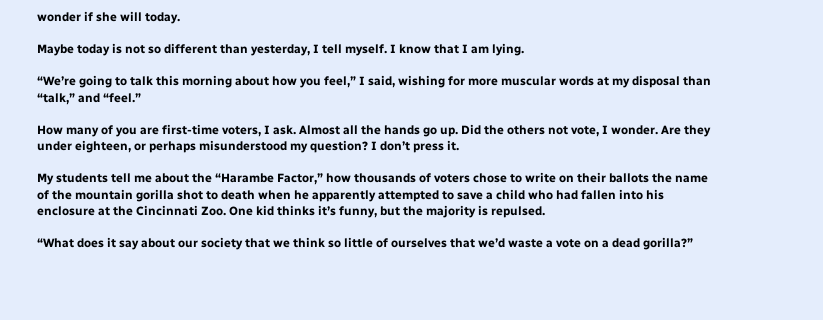wonder if she will today.

Maybe today is not so different than yesterday, I tell myself. I know that I am lying.

“We’re going to talk this morning about how you feel,” I said, wishing for more muscular words at my disposal than “talk,” and “feel.”

How many of you are first-time voters, I ask. Almost all the hands go up. Did the others not vote, I wonder. Are they under eighteen, or perhaps misunderstood my question? I don’t press it.

My students tell me about the “Harambe Factor,” how thousands of voters chose to write on their ballots the name of the mountain gorilla shot to death when he apparently attempted to save a child who had fallen into his enclosure at the Cincinnati Zoo. One kid thinks it’s funny, but the majority is repulsed.

“What does it say about our society that we think so little of ourselves that we’d waste a vote on a dead gorilla?”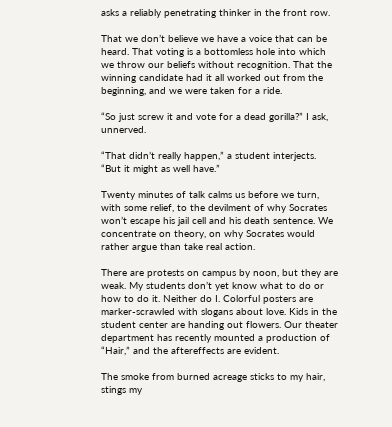asks a reliably penetrating thinker in the front row.

That we don’t believe we have a voice that can be heard. That voting is a bottomless hole into which we throw our beliefs without recognition. That the winning candidate had it all worked out from the beginning, and we were taken for a ride.

“So just screw it and vote for a dead gorilla?” I ask, unnerved.

“That didn’t really happen,” a student interjects. “But it might as well have.”

Twenty minutes of talk calms us before we turn, with some relief, to the devilment of why Socrates won’t escape his jail cell and his death sentence. We concentrate on theory, on why Socrates would rather argue than take real action.

There are protests on campus by noon, but they are weak. My students don’t yet know what to do or how to do it. Neither do I. Colorful posters are marker-scrawled with slogans about love. Kids in the student center are handing out flowers. Our theater department has recently mounted a production of “Hair,” and the aftereffects are evident.

The smoke from burned acreage sticks to my hair, stings my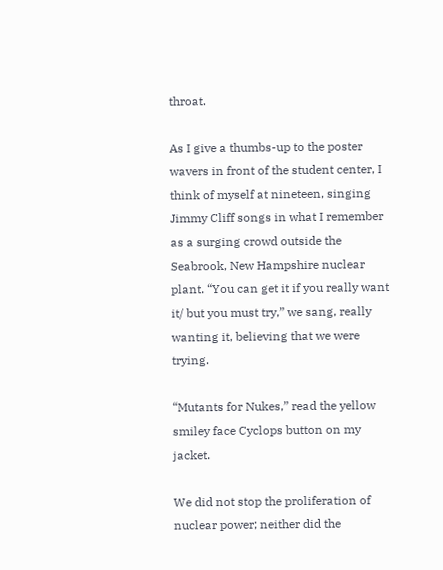throat.

As I give a thumbs-up to the poster wavers in front of the student center, I think of myself at nineteen, singing Jimmy Cliff songs in what I remember as a surging crowd outside the Seabrook, New Hampshire nuclear plant. “You can get it if you really want it/ but you must try,” we sang, really wanting it, believing that we were trying.

“Mutants for Nukes,” read the yellow smiley face Cyclops button on my jacket.

We did not stop the proliferation of nuclear power; neither did the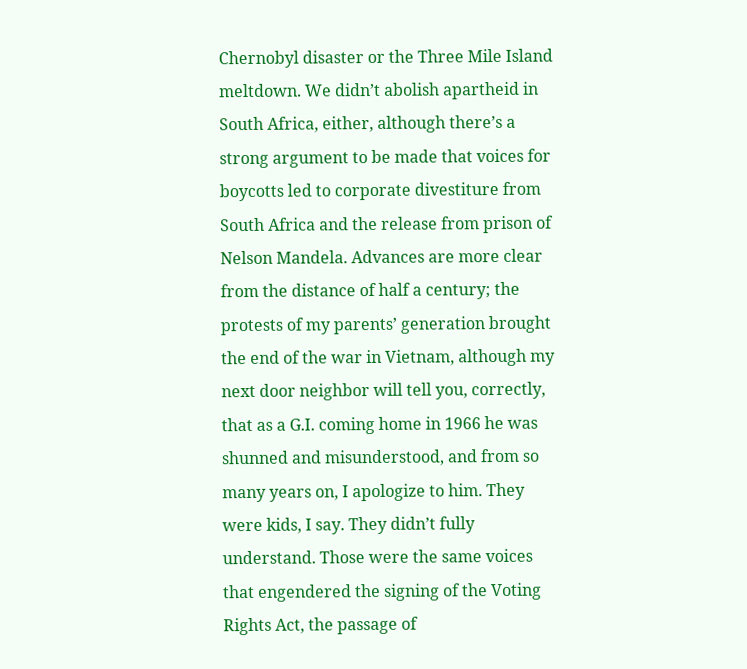Chernobyl disaster or the Three Mile Island meltdown. We didn’t abolish apartheid in South Africa, either, although there’s a strong argument to be made that voices for boycotts led to corporate divestiture from South Africa and the release from prison of Nelson Mandela. Advances are more clear from the distance of half a century; the protests of my parents’ generation brought the end of the war in Vietnam, although my next door neighbor will tell you, correctly, that as a G.I. coming home in 1966 he was shunned and misunderstood, and from so many years on, I apologize to him. They were kids, I say. They didn’t fully understand. Those were the same voices that engendered the signing of the Voting Rights Act, the passage of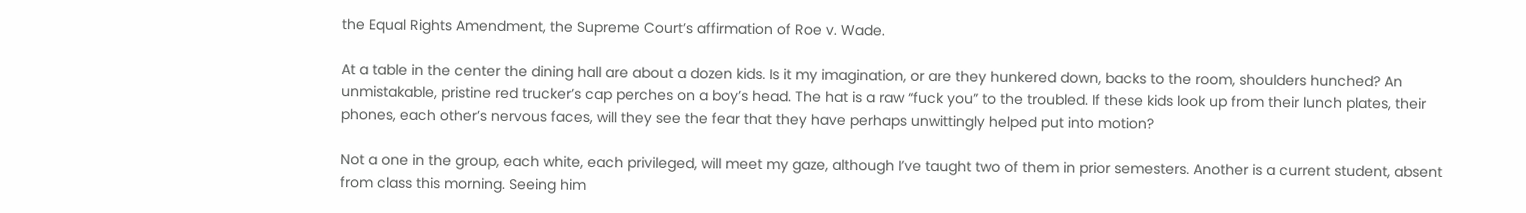the Equal Rights Amendment, the Supreme Court’s affirmation of Roe v. Wade.

At a table in the center the dining hall are about a dozen kids. Is it my imagination, or are they hunkered down, backs to the room, shoulders hunched? An unmistakable, pristine red trucker’s cap perches on a boy’s head. The hat is a raw “fuck you” to the troubled. If these kids look up from their lunch plates, their phones, each other’s nervous faces, will they see the fear that they have perhaps unwittingly helped put into motion?

Not a one in the group, each white, each privileged, will meet my gaze, although I’ve taught two of them in prior semesters. Another is a current student, absent from class this morning. Seeing him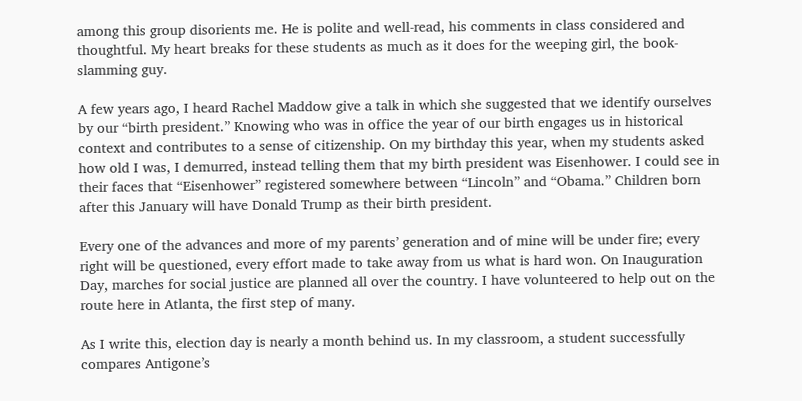among this group disorients me. He is polite and well-read, his comments in class considered and thoughtful. My heart breaks for these students as much as it does for the weeping girl, the book-slamming guy.

A few years ago, I heard Rachel Maddow give a talk in which she suggested that we identify ourselves by our “birth president.” Knowing who was in office the year of our birth engages us in historical context and contributes to a sense of citizenship. On my birthday this year, when my students asked how old I was, I demurred, instead telling them that my birth president was Eisenhower. I could see in their faces that “Eisenhower” registered somewhere between “Lincoln” and “Obama.” Children born after this January will have Donald Trump as their birth president.

Every one of the advances and more of my parents’ generation and of mine will be under fire; every right will be questioned, every effort made to take away from us what is hard won. On Inauguration Day, marches for social justice are planned all over the country. I have volunteered to help out on the route here in Atlanta, the first step of many.

As I write this, election day is nearly a month behind us. In my classroom, a student successfully compares Antigone’s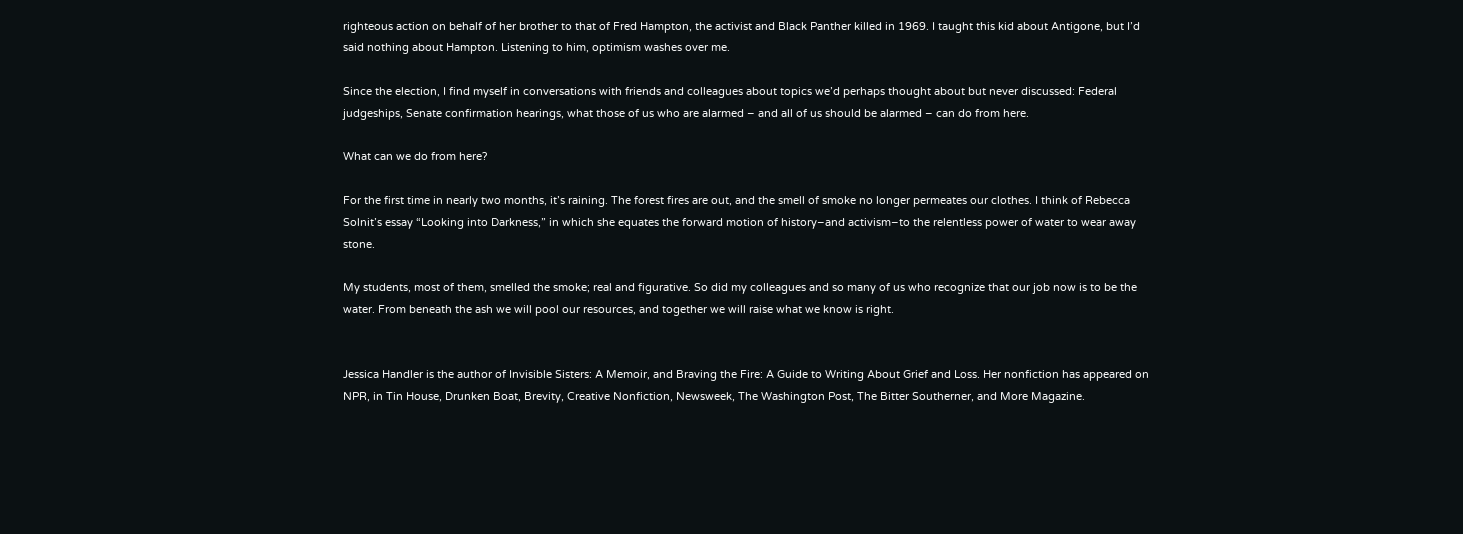righteous action on behalf of her brother to that of Fred Hampton, the activist and Black Panther killed in 1969. I taught this kid about Antigone, but I’d said nothing about Hampton. Listening to him, optimism washes over me.

Since the election, I find myself in conversations with friends and colleagues about topics we’d perhaps thought about but never discussed: Federal judgeships, Senate confirmation hearings, what those of us who are alarmed – and all of us should be alarmed – can do from here.

What can we do from here?

For the first time in nearly two months, it’s raining. The forest fires are out, and the smell of smoke no longer permeates our clothes. I think of Rebecca Solnit’s essay “Looking into Darkness,” in which she equates the forward motion of history–and activism–to the relentless power of water to wear away stone.

My students, most of them, smelled the smoke; real and figurative. So did my colleagues and so many of us who recognize that our job now is to be the water. From beneath the ash we will pool our resources, and together we will raise what we know is right.


Jessica Handler is the author of Invisible Sisters: A Memoir, and Braving the Fire: A Guide to Writing About Grief and Loss. Her nonfiction has appeared on NPR, in Tin House, Drunken Boat, Brevity, Creative Nonfiction, Newsweek, The Washington Post, The Bitter Southerner, and More Magazine.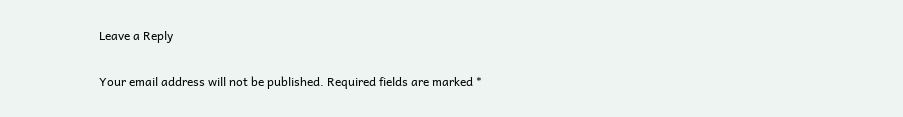Leave a Reply

Your email address will not be published. Required fields are marked *